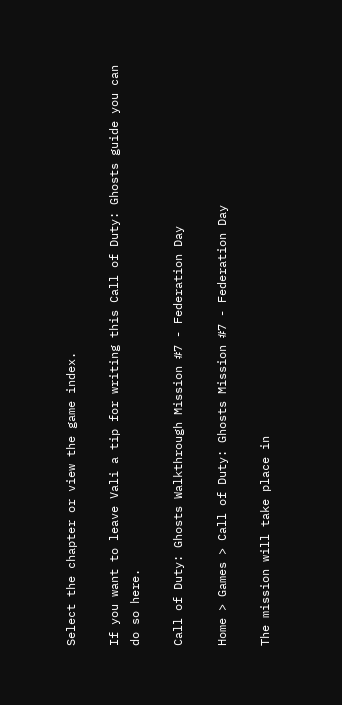Select the chapter or view the game index.

If you want to leave Vali a tip for writing this Call of Duty: Ghosts guide you can do so here.

Call of Duty: Ghosts Walkthrough Mission #7 - Federation Day

Home > Games > Call of Duty: Ghosts Mission #7 - Federation Day

The mission will take place in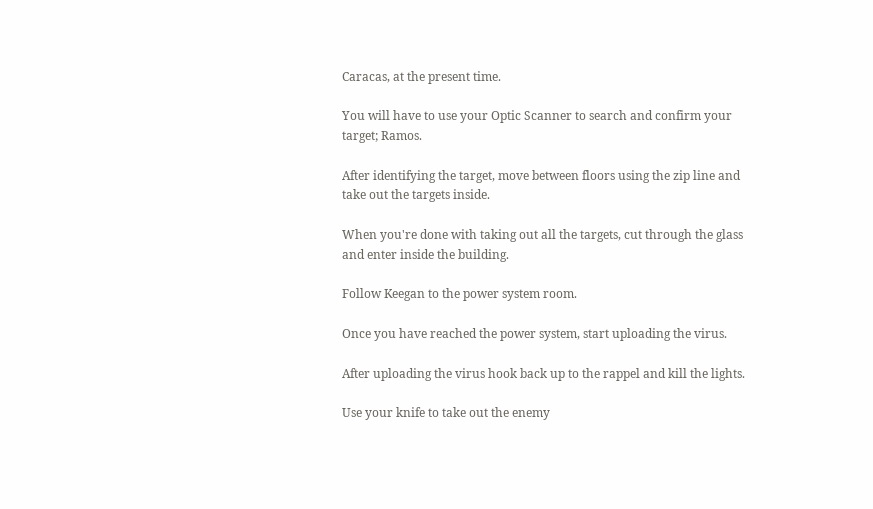Caracas, at the present time.

You will have to use your Optic Scanner to search and confirm your target; Ramos.

After identifying the target, move between floors using the zip line and take out the targets inside.

When you're done with taking out all the targets, cut through the glass and enter inside the building.

Follow Keegan to the power system room.

Once you have reached the power system, start uploading the virus.

After uploading the virus hook back up to the rappel and kill the lights.

Use your knife to take out the enemy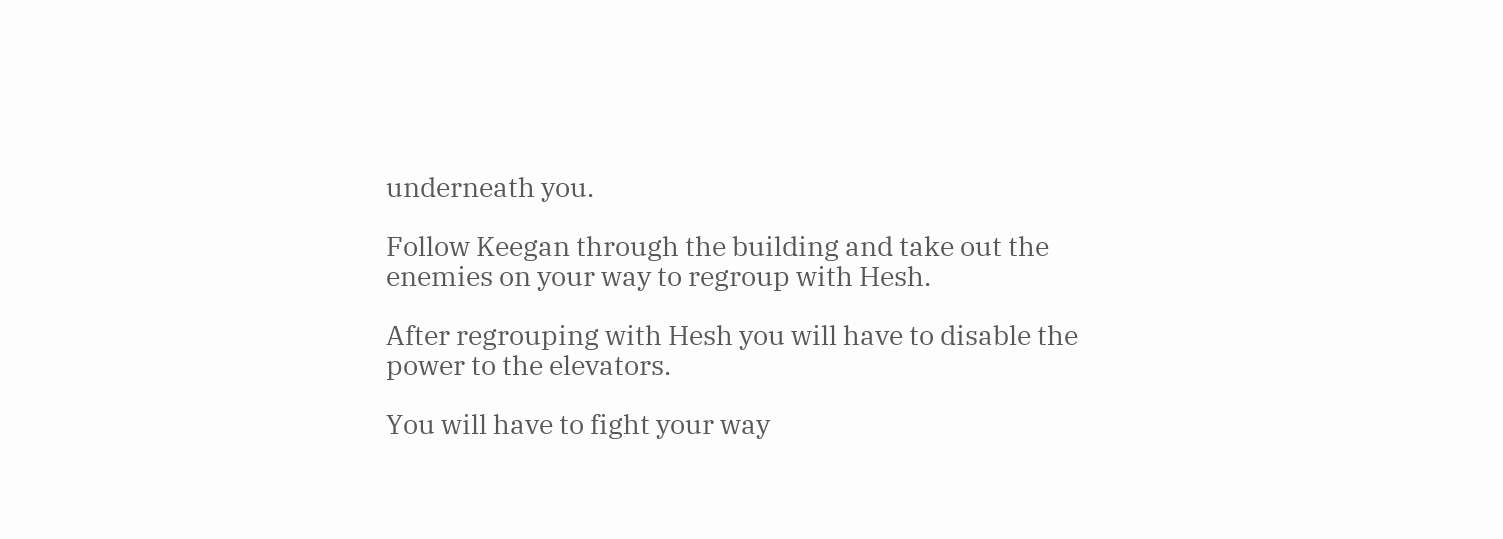underneath you.

Follow Keegan through the building and take out the enemies on your way to regroup with Hesh.

After regrouping with Hesh you will have to disable the power to the elevators.

You will have to fight your way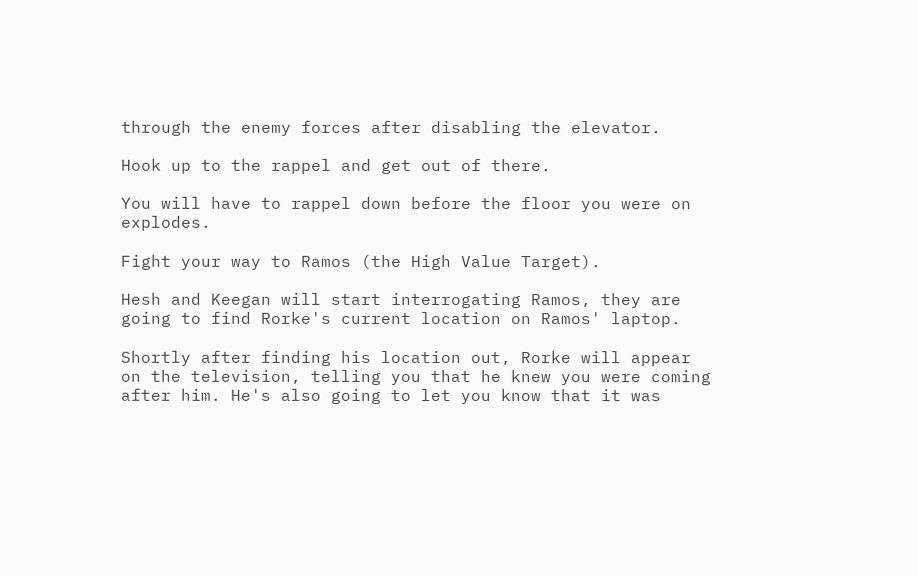through the enemy forces after disabling the elevator.

Hook up to the rappel and get out of there.

You will have to rappel down before the floor you were on explodes.

Fight your way to Ramos (the High Value Target).

Hesh and Keegan will start interrogating Ramos, they are going to find Rorke's current location on Ramos' laptop.

Shortly after finding his location out, Rorke will appear on the television, telling you that he knew you were coming after him. He's also going to let you know that it was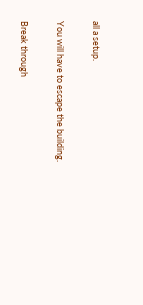all a setup.

You will have to escape the building.

Break through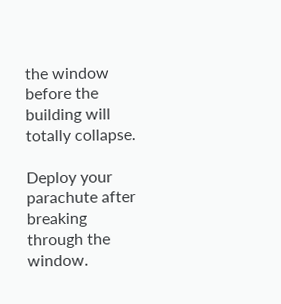the window before the building will totally collapse.

Deploy your parachute after breaking through the window.